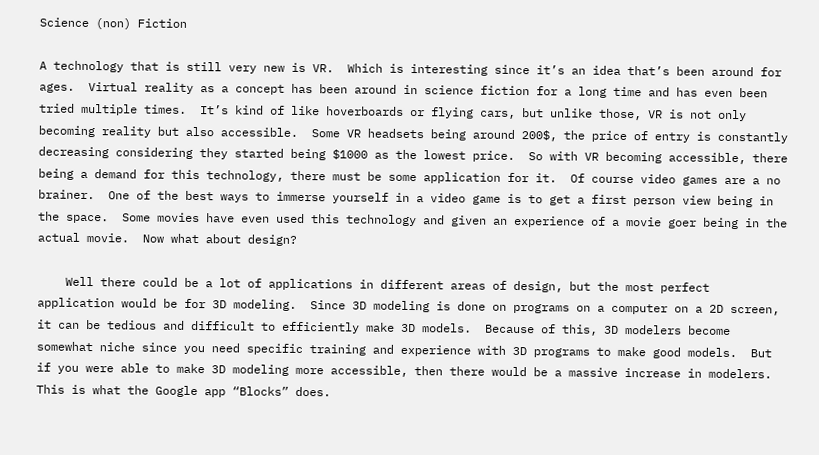Science (non) Fiction

A technology that is still very new is VR.  Which is interesting since it’s an idea that’s been around for ages.  Virtual reality as a concept has been around in science fiction for a long time and has even been tried multiple times.  It’s kind of like hoverboards or flying cars, but unlike those, VR is not only becoming reality but also accessible.  Some VR headsets being around 200$, the price of entry is constantly decreasing considering they started being $1000 as the lowest price.  So with VR becoming accessible, there being a demand for this technology, there must be some application for it.  Of course video games are a no brainer.  One of the best ways to immerse yourself in a video game is to get a first person view being in the space.  Some movies have even used this technology and given an experience of a movie goer being in the actual movie.  Now what about design?

    Well there could be a lot of applications in different areas of design, but the most perfect application would be for 3D modeling.  Since 3D modeling is done on programs on a computer on a 2D screen, it can be tedious and difficult to efficiently make 3D models.  Because of this, 3D modelers become somewhat niche since you need specific training and experience with 3D programs to make good models.  But if you were able to make 3D modeling more accessible, then there would be a massive increase in modelers.  This is what the Google app “Blocks” does.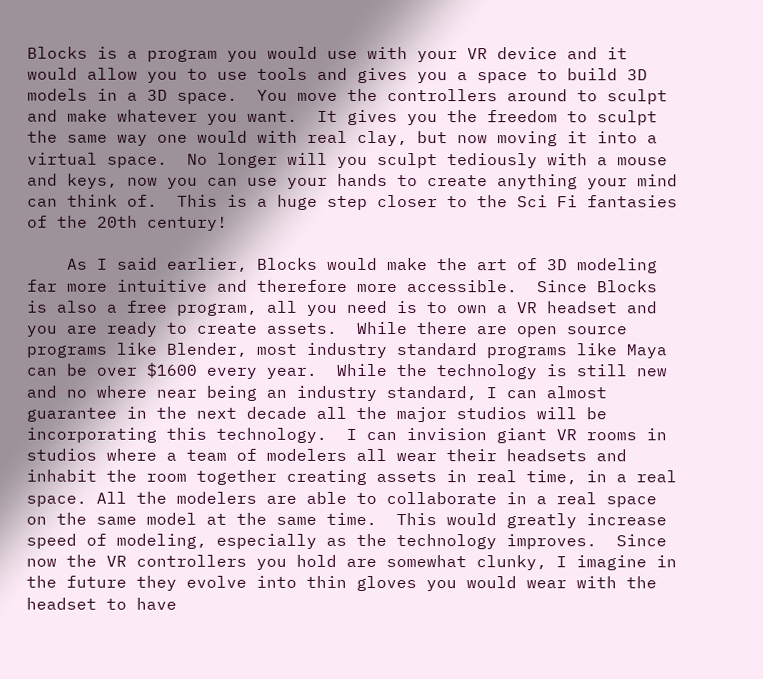Blocks is a program you would use with your VR device and it would allow you to use tools and gives you a space to build 3D models in a 3D space.  You move the controllers around to sculpt and make whatever you want.  It gives you the freedom to sculpt the same way one would with real clay, but now moving it into a virtual space.  No longer will you sculpt tediously with a mouse and keys, now you can use your hands to create anything your mind can think of.  This is a huge step closer to the Sci Fi fantasies of the 20th century!

    As I said earlier, Blocks would make the art of 3D modeling far more intuitive and therefore more accessible.  Since Blocks is also a free program, all you need is to own a VR headset and you are ready to create assets.  While there are open source programs like Blender, most industry standard programs like Maya can be over $1600 every year.  While the technology is still new and no where near being an industry standard, I can almost guarantee in the next decade all the major studios will be incorporating this technology.  I can invision giant VR rooms in studios where a team of modelers all wear their headsets and inhabit the room together creating assets in real time, in a real space. All the modelers are able to collaborate in a real space on the same model at the same time.  This would greatly increase speed of modeling, especially as the technology improves.  Since now the VR controllers you hold are somewhat clunky, I imagine in the future they evolve into thin gloves you would wear with the headset to have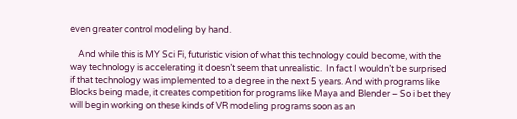even greater control modeling by hand.

    And while this is MY Sci Fi, futuristic vision of what this technology could become, with the way technology is accelerating it doesn’t seem that unrealistic.  In fact I wouldn’t be surprised if that technology was implemented to a degree in the next 5 years. And with programs like Blocks being made, it creates competition for programs like Maya and Blender – So i bet they will begin working on these kinds of VR modeling programs soon as an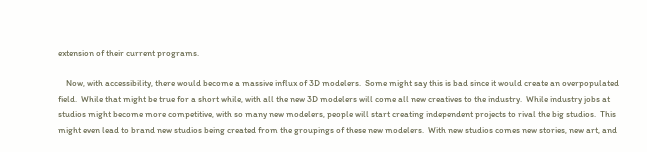extension of their current programs.

    Now, with accessibility, there would become a massive influx of 3D modelers.  Some might say this is bad since it would create an overpopulated field.  While that might be true for a short while, with all the new 3D modelers will come all new creatives to the industry.  While industry jobs at studios might become more competitive, with so many new modelers, people will start creating independent projects to rival the big studios.  This might even lead to brand new studios being created from the groupings of these new modelers.  With new studios comes new stories, new art, and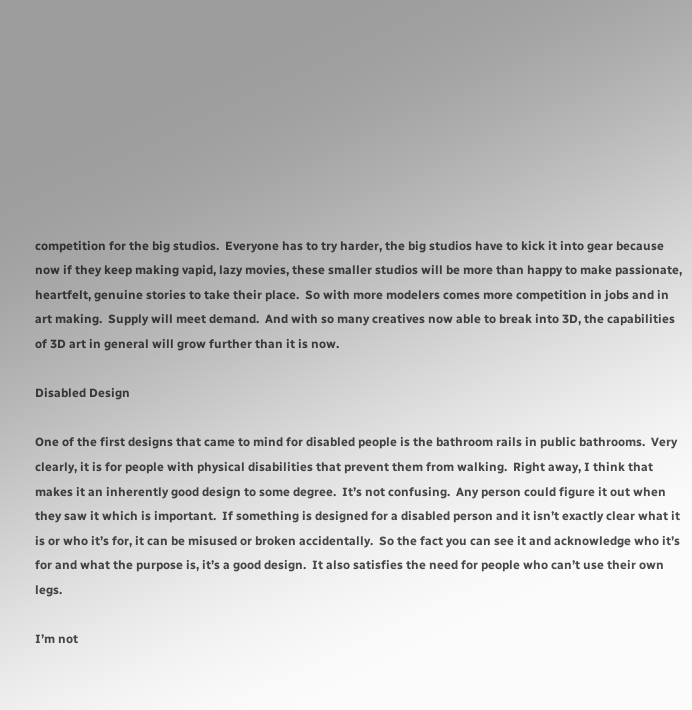competition for the big studios.  Everyone has to try harder, the big studios have to kick it into gear because now if they keep making vapid, lazy movies, these smaller studios will be more than happy to make passionate, heartfelt, genuine stories to take their place.  So with more modelers comes more competition in jobs and in art making.  Supply will meet demand.  And with so many creatives now able to break into 3D, the capabilities of 3D art in general will grow further than it is now.

Disabled Design

One of the first designs that came to mind for disabled people is the bathroom rails in public bathrooms.  Very clearly, it is for people with physical disabilities that prevent them from walking.  Right away, I think that makes it an inherently good design to some degree.  It’s not confusing.  Any person could figure it out when they saw it which is important.  If something is designed for a disabled person and it isn’t exactly clear what it is or who it’s for, it can be misused or broken accidentally.  So the fact you can see it and acknowledge who it’s for and what the purpose is, it’s a good design.  It also satisfies the need for people who can’t use their own legs.

I’m not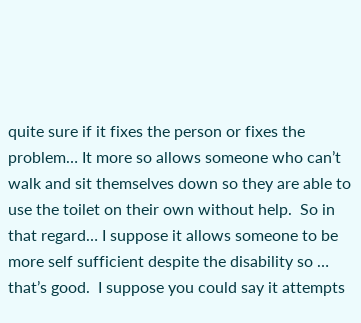quite sure if it fixes the person or fixes the problem… It more so allows someone who can’t walk and sit themselves down so they are able to use the toilet on their own without help.  So in that regard… I suppose it allows someone to be more self sufficient despite the disability so … that’s good.  I suppose you could say it attempts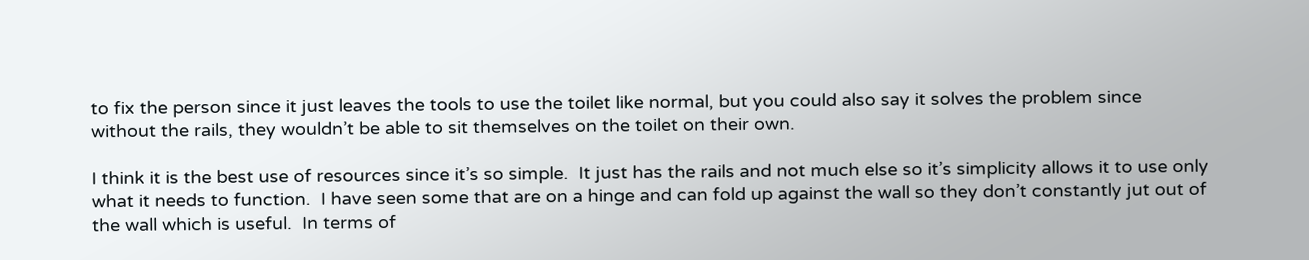to fix the person since it just leaves the tools to use the toilet like normal, but you could also say it solves the problem since without the rails, they wouldn’t be able to sit themselves on the toilet on their own.

I think it is the best use of resources since it’s so simple.  It just has the rails and not much else so it’s simplicity allows it to use only what it needs to function.  I have seen some that are on a hinge and can fold up against the wall so they don’t constantly jut out of the wall which is useful.  In terms of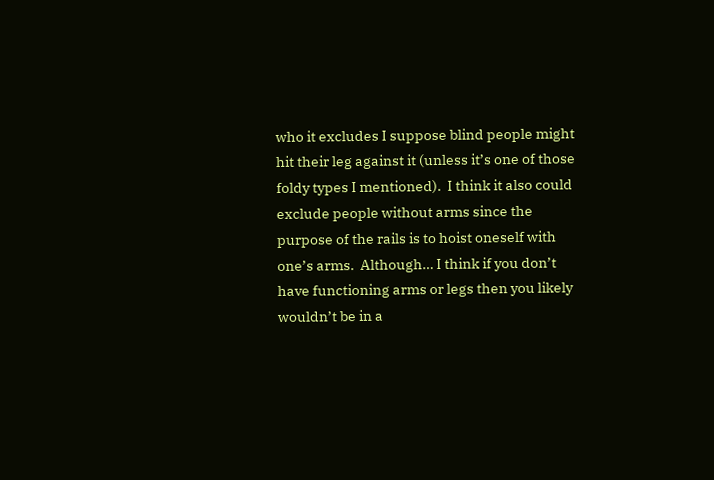who it excludes I suppose blind people might hit their leg against it (unless it’s one of those foldy types I mentioned).  I think it also could exclude people without arms since the purpose of the rails is to hoist oneself with one’s arms.  Although… I think if you don’t have functioning arms or legs then you likely wouldn’t be in a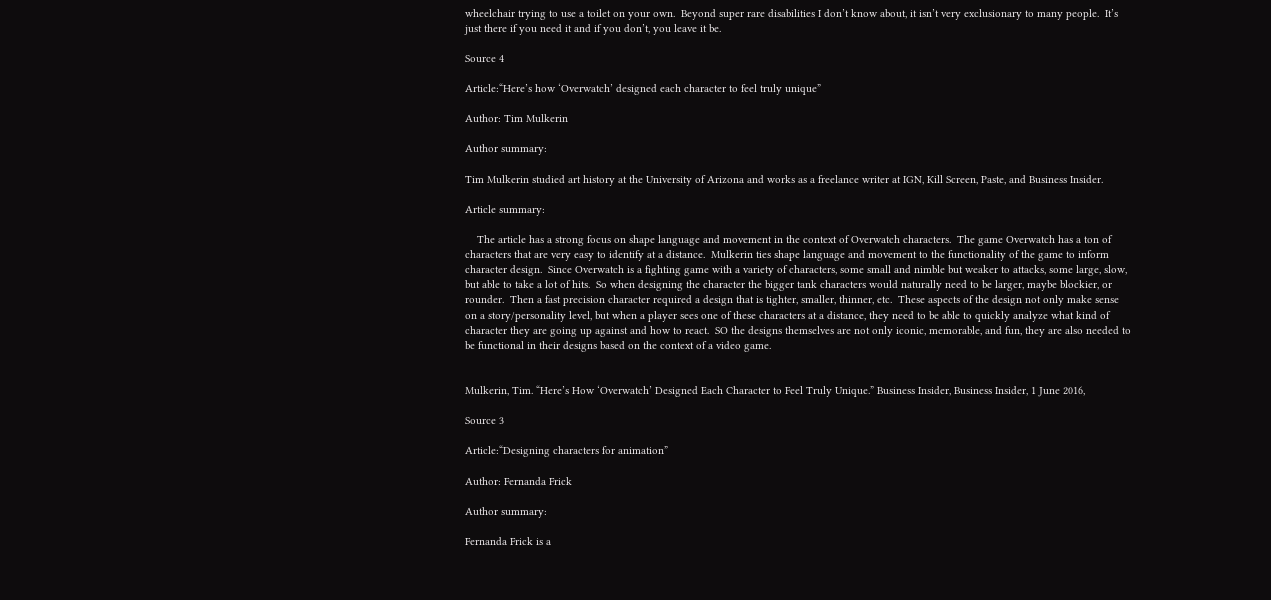wheelchair trying to use a toilet on your own.  Beyond super rare disabilities I don’t know about, it isn’t very exclusionary to many people.  It’s just there if you need it and if you don’t, you leave it be.

Source 4

Article:“Here’s how ‘Overwatch’ designed each character to feel truly unique”

Author: Tim Mulkerin

Author summary:

Tim Mulkerin studied art history at the University of Arizona and works as a freelance writer at IGN, Kill Screen, Paste, and Business Insider.

Article summary:

    The article has a strong focus on shape language and movement in the context of Overwatch characters.  The game Overwatch has a ton of characters that are very easy to identify at a distance.  Mulkerin ties shape language and movement to the functionality of the game to inform character design.  Since Overwatch is a fighting game with a variety of characters, some small and nimble but weaker to attacks, some large, slow, but able to take a lot of hits.  So when designing the character the bigger tank characters would naturally need to be larger, maybe blockier, or rounder.  Then a fast precision character required a design that is tighter, smaller, thinner, etc.  These aspects of the design not only make sense on a story/personality level, but when a player sees one of these characters at a distance, they need to be able to quickly analyze what kind of character they are going up against and how to react.  SO the designs themselves are not only iconic, memorable, and fun, they are also needed to be functional in their designs based on the context of a video game.


Mulkerin, Tim. “Here’s How ‘Overwatch’ Designed Each Character to Feel Truly Unique.” Business Insider, Business Insider, 1 June 2016,

Source 3

Article:“Designing characters for animation”

Author: Fernanda Frick

Author summary:

Fernanda Frick is a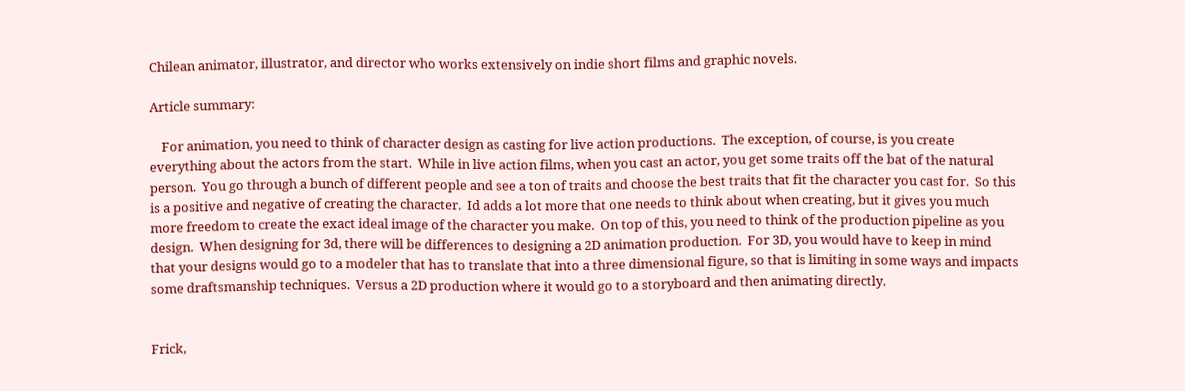Chilean animator, illustrator, and director who works extensively on indie short films and graphic novels.

Article summary:

    For animation, you need to think of character design as casting for live action productions.  The exception, of course, is you create everything about the actors from the start.  While in live action films, when you cast an actor, you get some traits off the bat of the natural person.  You go through a bunch of different people and see a ton of traits and choose the best traits that fit the character you cast for.  So this is a positive and negative of creating the character.  Id adds a lot more that one needs to think about when creating, but it gives you much more freedom to create the exact ideal image of the character you make.  On top of this, you need to think of the production pipeline as you design.  When designing for 3d, there will be differences to designing a 2D animation production.  For 3D, you would have to keep in mind that your designs would go to a modeler that has to translate that into a three dimensional figure, so that is limiting in some ways and impacts some draftsmanship techniques.  Versus a 2D production where it would go to a storyboard and then animating directly.


Frick,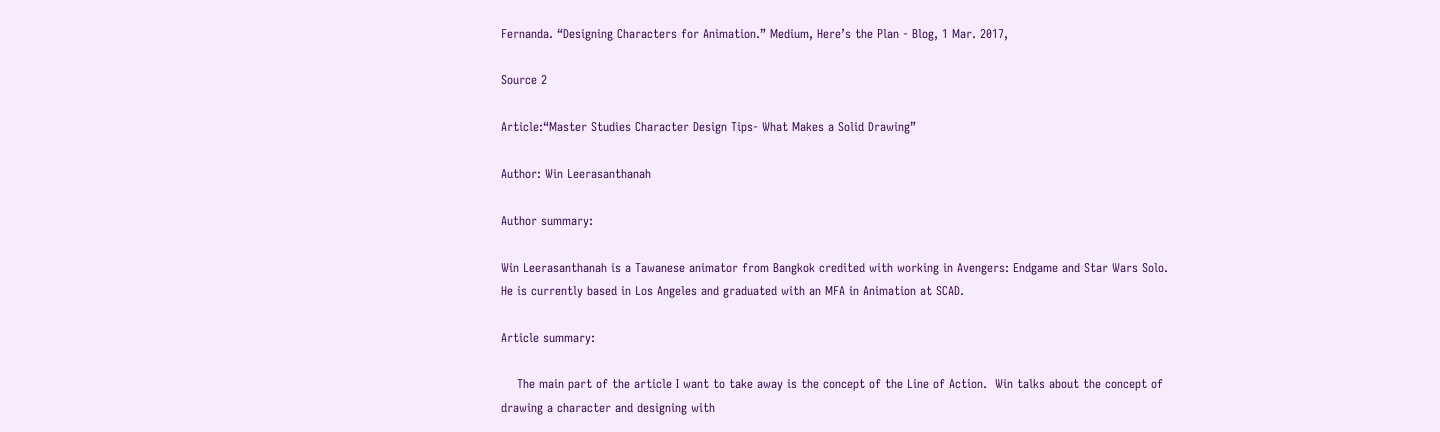Fernanda. “Designing Characters for Animation.” Medium, Here’s the Plan - Blog, 1 Mar. 2017,

Source 2

Article:“Master Studies Character Design Tips- What Makes a Solid Drawing”

Author: Win Leerasanthanah

Author summary:

Win Leerasanthanah is a Tawanese animator from Bangkok credited with working in Avengers: Endgame and Star Wars Solo.  He is currently based in Los Angeles and graduated with an MFA in Animation at SCAD.

Article summary:

    The main part of the article I want to take away is the concept of the Line of Action.  Win talks about the concept of drawing a character and designing with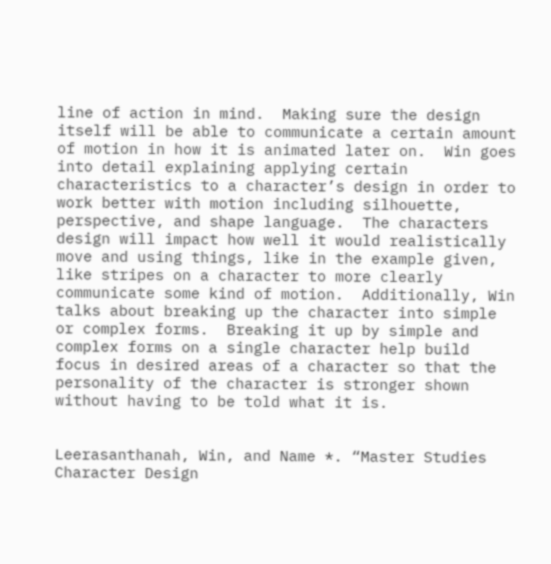line of action in mind.  Making sure the design itself will be able to communicate a certain amount of motion in how it is animated later on.  Win goes into detail explaining applying certain characteristics to a character’s design in order to work better with motion including silhouette, perspective, and shape language.  The characters design will impact how well it would realistically move and using things, like in the example given, like stripes on a character to more clearly communicate some kind of motion.  Additionally, Win talks about breaking up the character into simple or complex forms.  Breaking it up by simple and complex forms on a single character help build focus in desired areas of a character so that the personality of the character is stronger shown without having to be told what it is.


Leerasanthanah, Win, and Name *. “Master Studies Character Design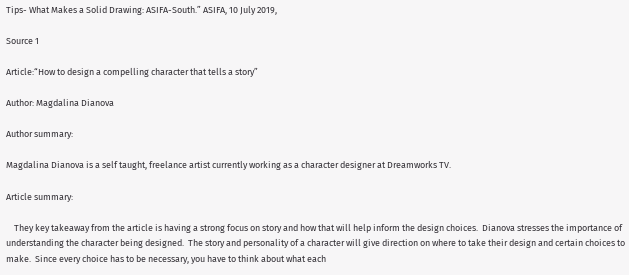Tips- What Makes a Solid Drawing: ASIFA-South.” ASIFA, 10 July 2019,

Source 1

Article:“How to design a compelling character that tells a story”

Author: Magdalina Dianova

Author summary:

Magdalina Dianova is a self taught, freelance artist currently working as a character designer at Dreamworks TV.

Article summary:

    They key takeaway from the article is having a strong focus on story and how that will help inform the design choices.  Dianova stresses the importance of understanding the character being designed.  The story and personality of a character will give direction on where to take their design and certain choices to make.  Since every choice has to be necessary, you have to think about what each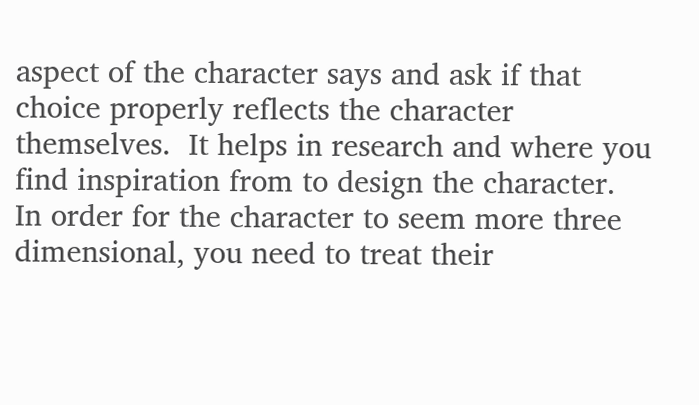aspect of the character says and ask if that choice properly reflects the character themselves.  It helps in research and where you find inspiration from to design the character.  In order for the character to seem more three dimensional, you need to treat their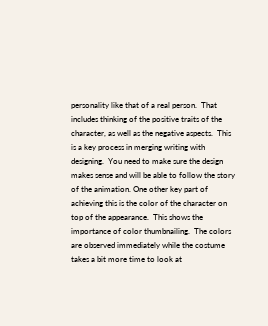personality like that of a real person.  That includes thinking of the positive traits of the character, as well as the negative aspects.  This is a key process in merging writing with designing.  You need to make sure the design makes sense and will be able to follow the story of the animation. One other key part of achieving this is the color of the character on top of the appearance.  This shows the importance of color thumbnailing.  The colors are observed immediately while the costume takes a bit more time to look at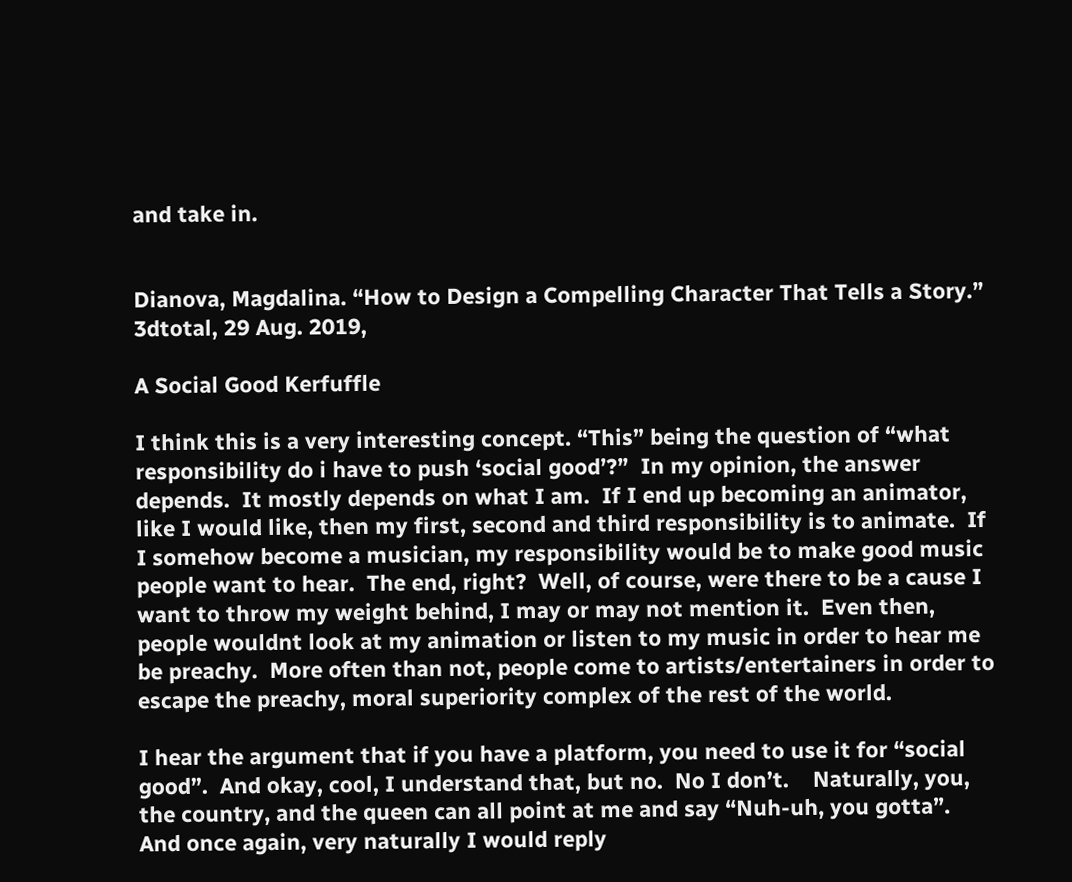and take in.


Dianova, Magdalina. “How to Design a Compelling Character That Tells a Story.” 3dtotal, 29 Aug. 2019,

A Social Good Kerfuffle

I think this is a very interesting concept. “This” being the question of “what responsibility do i have to push ‘social good’?”  In my opinion, the answer depends.  It mostly depends on what I am.  If I end up becoming an animator, like I would like, then my first, second and third responsibility is to animate.  If I somehow become a musician, my responsibility would be to make good music people want to hear.  The end, right?  Well, of course, were there to be a cause I want to throw my weight behind, I may or may not mention it.  Even then, people wouldnt look at my animation or listen to my music in order to hear me be preachy.  More often than not, people come to artists/entertainers in order to escape the preachy, moral superiority complex of the rest of the world.

I hear the argument that if you have a platform, you need to use it for “social good”.  And okay, cool, I understand that, but no.  No I don’t.    Naturally, you, the country, and the queen can all point at me and say “Nuh-uh, you gotta”.  And once again, very naturally I would reply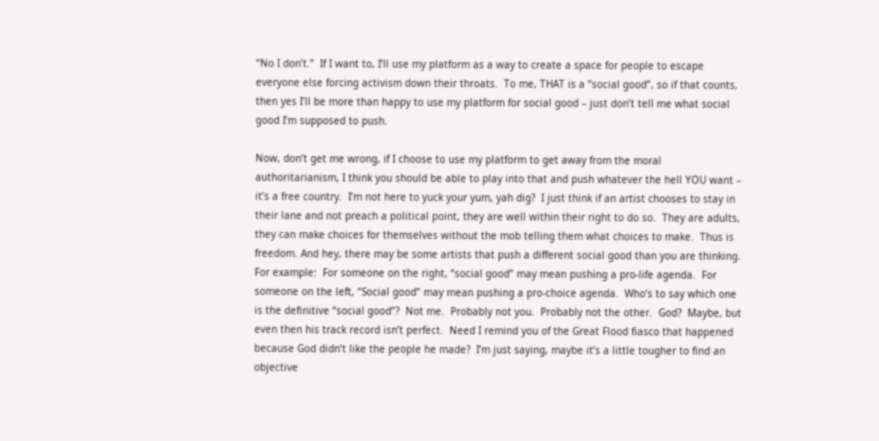“No I don’t.”  If I want to, I’ll use my platform as a way to create a space for people to escape everyone else forcing activism down their throats.  To me, THAT is a “social good”, so if that counts, then yes I’ll be more than happy to use my platform for social good – just don’t tell me what social good I’m supposed to push.

Now, don’t get me wrong, if I choose to use my platform to get away from the moral authoritarianism, I think you should be able to play into that and push whatever the hell YOU want – it’s a free country.  I’m not here to yuck your yum, yah dig?  I just think if an artist chooses to stay in their lane and not preach a political point, they are well within their right to do so.  They are adults, they can make choices for themselves without the mob telling them what choices to make.  Thus is freedom. And hey, there may be some artists that push a different social good than you are thinking.  For example:  For someone on the right, “social good” may mean pushing a pro-life agenda.  For someone on the left, “Social good” may mean pushing a pro-choice agenda.  Who’s to say which one is the definitive “social good”?  Not me.  Probably not you.  Probably not the other.  God?  Maybe, but even then his track record isn’t perfect.  Need I remind you of the Great Flood fiasco that happened because God didn’t like the people he made?  I’m just saying, maybe it’s a little tougher to find an objective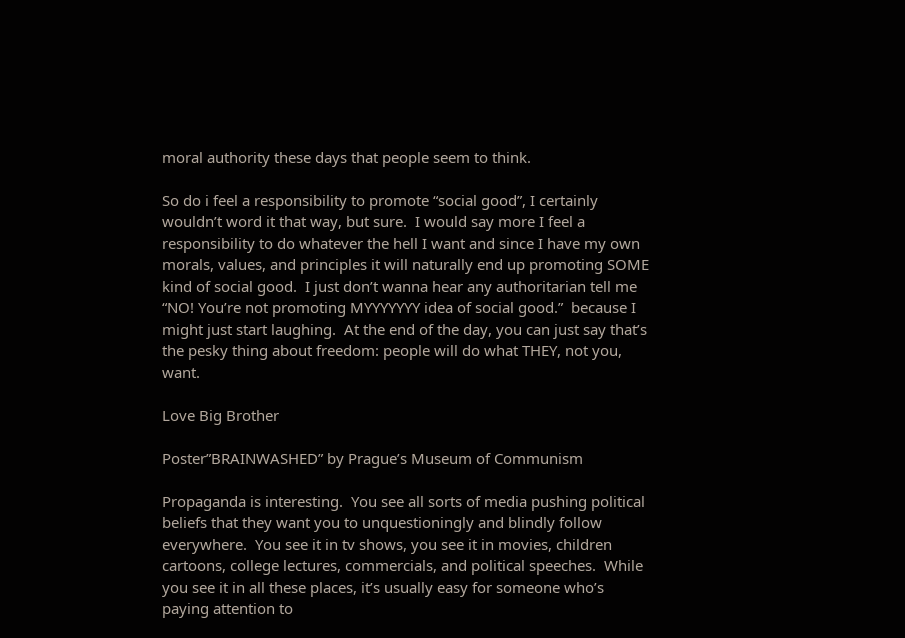moral authority these days that people seem to think.

So do i feel a responsibility to promote “social good”, I certainly wouldn’t word it that way, but sure.  I would say more I feel a responsibility to do whatever the hell I want and since I have my own morals, values, and principles it will naturally end up promoting SOME kind of social good.  I just don’t wanna hear any authoritarian tell me “NO! You’re not promoting MYYYYYYY idea of social good.”  because I might just start laughing.  At the end of the day, you can just say that’s the pesky thing about freedom: people will do what THEY, not you, want.

Love Big Brother

Poster”BRAINWASHED” by Prague’s Museum of Communism

Propaganda is interesting.  You see all sorts of media pushing political beliefs that they want you to unquestioningly and blindly follow everywhere.  You see it in tv shows, you see it in movies, children cartoons, college lectures, commercials, and political speeches.  While you see it in all these places, it’s usually easy for someone who’s paying attention to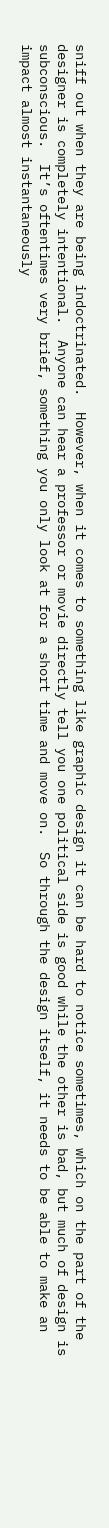sniff out when they are being indoctrinated.  However, when it comes to something like graphic design it can be hard to notice sometimes, which on the part of the designer is completely intentional.  Anyone can hear a professor or movie directly tell you one political side is good while the other is bad, but much of design is subconscious.  It’s oftentimes very brief, something you only look at for a short time and move on.  So through the design itself, it needs to be able to make an impact almost instantaneously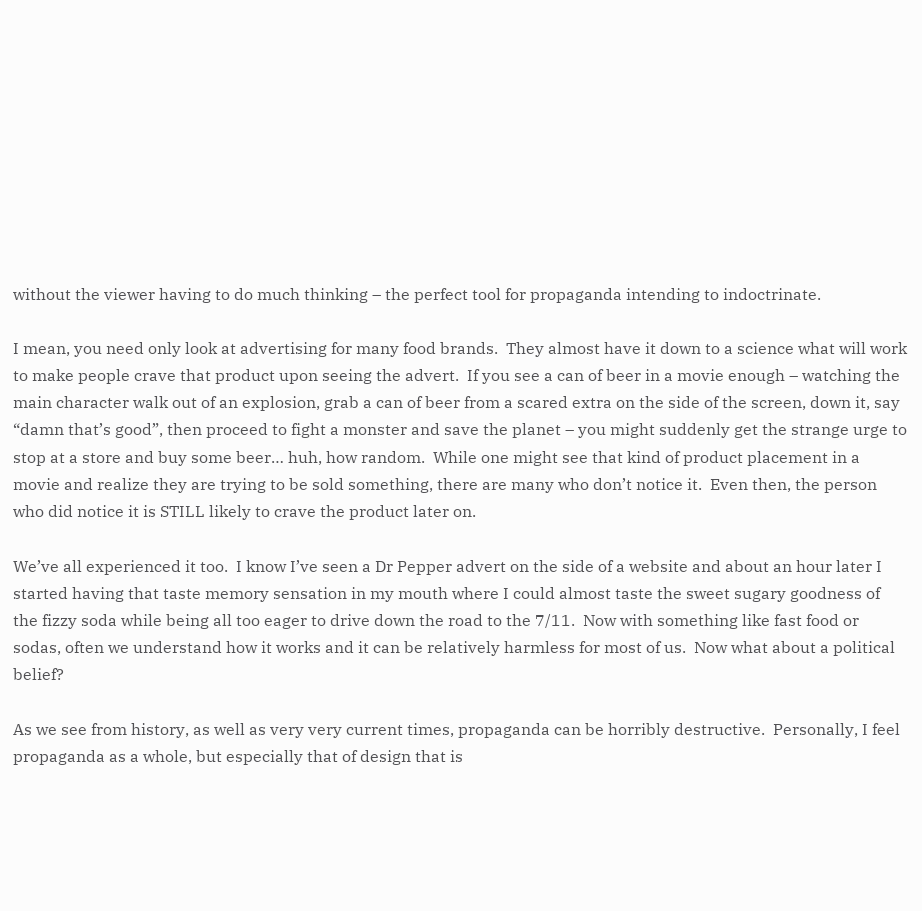without the viewer having to do much thinking – the perfect tool for propaganda intending to indoctrinate.

I mean, you need only look at advertising for many food brands.  They almost have it down to a science what will work to make people crave that product upon seeing the advert.  If you see a can of beer in a movie enough – watching the main character walk out of an explosion, grab a can of beer from a scared extra on the side of the screen, down it, say “damn that’s good”, then proceed to fight a monster and save the planet – you might suddenly get the strange urge to stop at a store and buy some beer… huh, how random.  While one might see that kind of product placement in a movie and realize they are trying to be sold something, there are many who don’t notice it.  Even then, the person who did notice it is STILL likely to crave the product later on.

We’ve all experienced it too.  I know I’ve seen a Dr Pepper advert on the side of a website and about an hour later I started having that taste memory sensation in my mouth where I could almost taste the sweet sugary goodness of the fizzy soda while being all too eager to drive down the road to the 7/11.  Now with something like fast food or sodas, often we understand how it works and it can be relatively harmless for most of us.  Now what about a political belief?

As we see from history, as well as very very current times, propaganda can be horribly destructive.  Personally, I feel propaganda as a whole, but especially that of design that is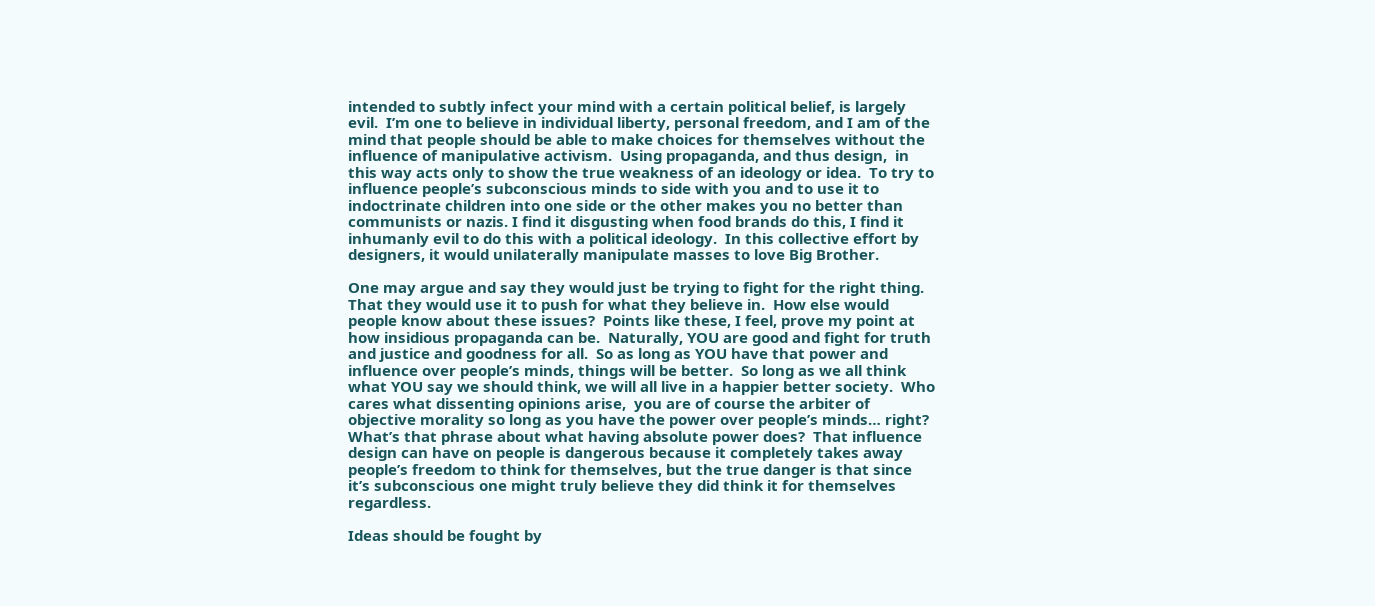intended to subtly infect your mind with a certain political belief, is largely evil.  I’m one to believe in individual liberty, personal freedom, and I am of the mind that people should be able to make choices for themselves without the influence of manipulative activism.  Using propaganda, and thus design,  in this way acts only to show the true weakness of an ideology or idea.  To try to influence people’s subconscious minds to side with you and to use it to indoctrinate children into one side or the other makes you no better than communists or nazis. I find it disgusting when food brands do this, I find it inhumanly evil to do this with a political ideology.  In this collective effort by designers, it would unilaterally manipulate masses to love Big Brother.

One may argue and say they would just be trying to fight for the right thing.  That they would use it to push for what they believe in.  How else would people know about these issues?  Points like these, I feel, prove my point at how insidious propaganda can be.  Naturally, YOU are good and fight for truth and justice and goodness for all.  So as long as YOU have that power and influence over people’s minds, things will be better.  So long as we all think what YOU say we should think, we will all live in a happier better society.  Who cares what dissenting opinions arise,  you are of course the arbiter of objective morality so long as you have the power over people’s minds… right?  What’s that phrase about what having absolute power does?  That influence design can have on people is dangerous because it completely takes away people’s freedom to think for themselves, but the true danger is that since it’s subconscious one might truly believe they did think it for themselves regardless.

Ideas should be fought by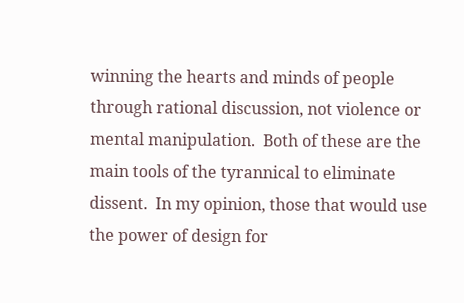winning the hearts and minds of people through rational discussion, not violence or mental manipulation.  Both of these are the main tools of the tyrannical to eliminate dissent.  In my opinion, those that would use the power of design for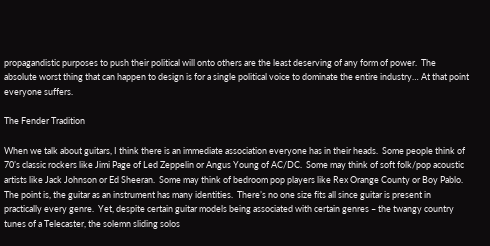propagandistic purposes to push their political will onto others are the least deserving of any form of power.  The absolute worst thing that can happen to design is for a single political voice to dominate the entire industry… At that point everyone suffers.

The Fender Tradition

When we talk about guitars, I think there is an immediate association everyone has in their heads.  Some people think of 70’s classic rockers like Jimi Page of Led Zeppelin or Angus Young of AC/DC.  Some may think of soft folk/pop acoustic artists like Jack Johnson or Ed Sheeran.  Some may think of bedroom pop players like Rex Orange County or Boy Pablo.  The point is, the guitar as an instrument has many identities.  There’s no one size fits all since guitar is present in practically every genre.  Yet, despite certain guitar models being associated with certain genres – the twangy country tunes of a Telecaster, the solemn sliding solos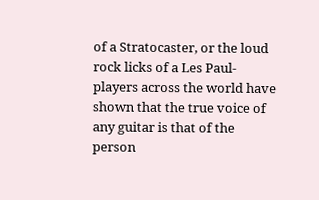of a Stratocaster, or the loud rock licks of a Les Paul- players across the world have shown that the true voice of any guitar is that of the person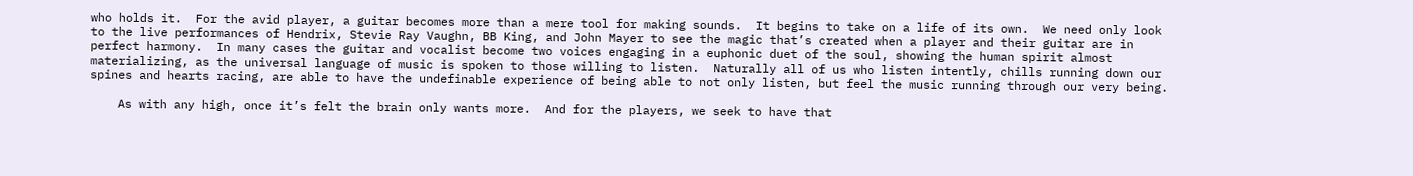who holds it.  For the avid player, a guitar becomes more than a mere tool for making sounds.  It begins to take on a life of its own.  We need only look to the live performances of Hendrix, Stevie Ray Vaughn, BB King, and John Mayer to see the magic that’s created when a player and their guitar are in perfect harmony.  In many cases the guitar and vocalist become two voices engaging in a euphonic duet of the soul, showing the human spirit almost materializing, as the universal language of music is spoken to those willing to listen.  Naturally all of us who listen intently, chills running down our spines and hearts racing, are able to have the undefinable experience of being able to not only listen, but feel the music running through our very being.

    As with any high, once it’s felt the brain only wants more.  And for the players, we seek to have that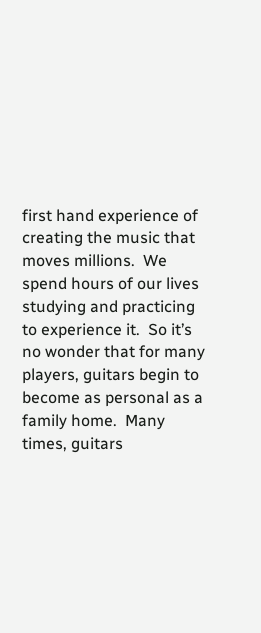first hand experience of creating the music that moves millions.  We spend hours of our lives studying and practicing to experience it.  So it’s no wonder that for many players, guitars begin to become as personal as a family home.  Many times, guitars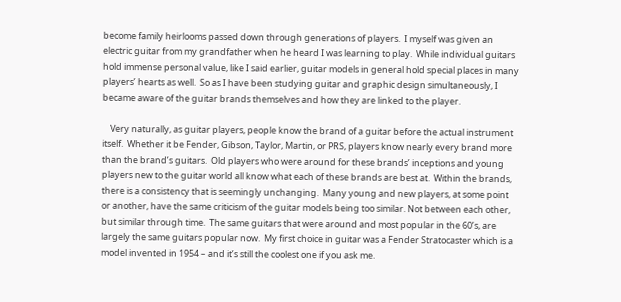become family heirlooms passed down through generations of players.  I myself was given an electric guitar from my grandfather when he heard I was learning to play.  While individual guitars hold immense personal value, like I said earlier, guitar models in general hold special places in many players’ hearts as well.  So as I have been studying guitar and graphic design simultaneously, I became aware of the guitar brands themselves and how they are linked to the player.

    Very naturally, as guitar players, people know the brand of a guitar before the actual instrument itself.  Whether it be Fender, Gibson, Taylor, Martin, or PRS, players know nearly every brand more than the brand’s guitars.  Old players who were around for these brands’ inceptions and young players new to the guitar world all know what each of these brands are best at.  Within the brands, there is a consistency that is seemingly unchanging.  Many young and new players, at some point or another, have the same criticism of the guitar models being too similar. Not between each other, but similar through time.  The same guitars that were around and most popular in the 60’s, are largely the same guitars popular now.  My first choice in guitar was a Fender Stratocaster which is a model invented in 1954 – and it’s still the coolest one if you ask me.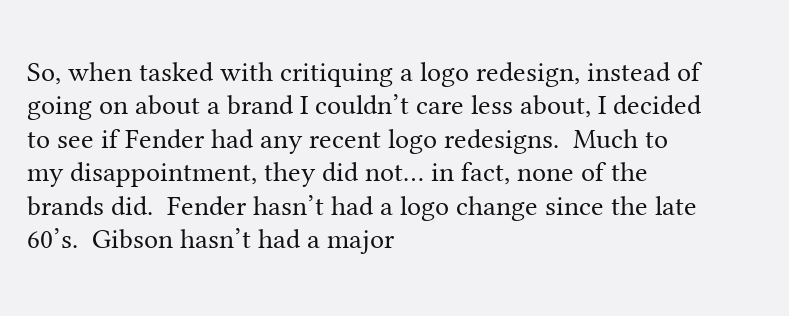So, when tasked with critiquing a logo redesign, instead of going on about a brand I couldn’t care less about, I decided to see if Fender had any recent logo redesigns.  Much to my disappointment, they did not… in fact, none of the brands did.  Fender hasn’t had a logo change since the late 60’s.  Gibson hasn’t had a major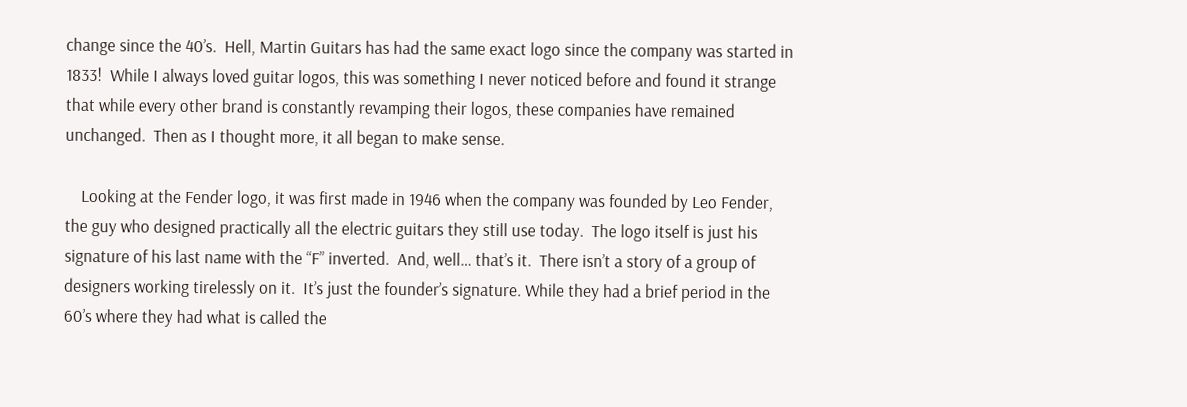change since the 40’s.  Hell, Martin Guitars has had the same exact logo since the company was started in 1833!  While I always loved guitar logos, this was something I never noticed before and found it strange that while every other brand is constantly revamping their logos, these companies have remained unchanged.  Then as I thought more, it all began to make sense.

    Looking at the Fender logo, it was first made in 1946 when the company was founded by Leo Fender, the guy who designed practically all the electric guitars they still use today.  The logo itself is just his signature of his last name with the “F” inverted.  And, well… that’s it.  There isn’t a story of a group of designers working tirelessly on it.  It’s just the founder’s signature. While they had a brief period in the 60’s where they had what is called the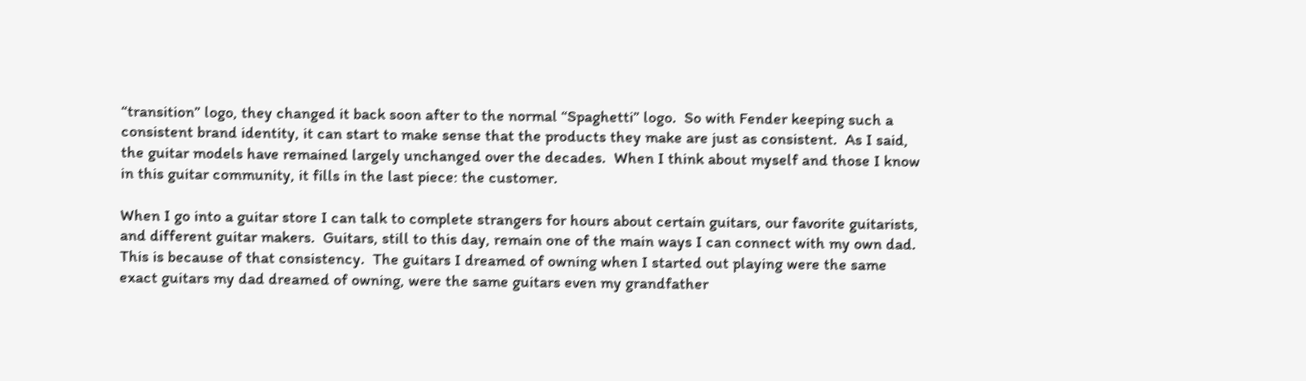“transition” logo, they changed it back soon after to the normal “Spaghetti” logo.  So with Fender keeping such a consistent brand identity, it can start to make sense that the products they make are just as consistent.  As I said, the guitar models have remained largely unchanged over the decades.  When I think about myself and those I know in this guitar community, it fills in the last piece: the customer.

When I go into a guitar store I can talk to complete strangers for hours about certain guitars, our favorite guitarists, and different guitar makers.  Guitars, still to this day, remain one of the main ways I can connect with my own dad.  This is because of that consistency.  The guitars I dreamed of owning when I started out playing were the same exact guitars my dad dreamed of owning, were the same guitars even my grandfather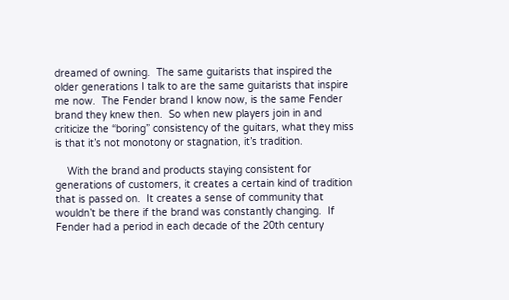dreamed of owning.  The same guitarists that inspired the older generations I talk to are the same guitarists that inspire me now.  The Fender brand I know now, is the same Fender brand they knew then.  So when new players join in and criticize the “boring” consistency of the guitars, what they miss is that it’s not monotony or stagnation, it’s tradition.

    With the brand and products staying consistent for generations of customers, it creates a certain kind of tradition that is passed on.  It creates a sense of community that wouldn’t be there if the brand was constantly changing.  If Fender had a period in each decade of the 20th century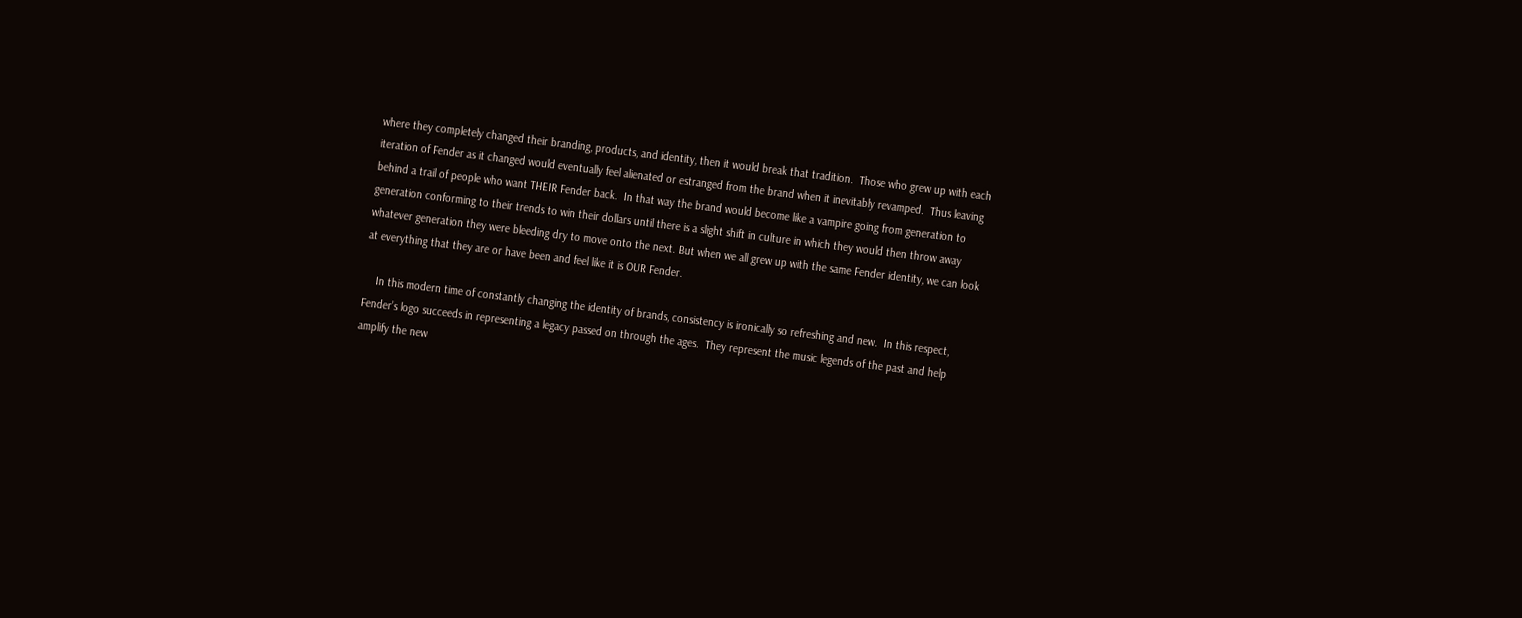where they completely changed their branding, products, and identity, then it would break that tradition.  Those who grew up with each iteration of Fender as it changed would eventually feel alienated or estranged from the brand when it inevitably revamped.  Thus leaving behind a trail of people who want THEIR Fender back.  In that way the brand would become like a vampire going from generation to generation conforming to their trends to win their dollars until there is a slight shift in culture in which they would then throw away whatever generation they were bleeding dry to move onto the next. But when we all grew up with the same Fender identity, we can look at everything that they are or have been and feel like it is OUR Fender.

    In this modern time of constantly changing the identity of brands, consistency is ironically so refreshing and new.  In this respect, Fender’s logo succeeds in representing a legacy passed on through the ages.  They represent the music legends of the past and help amplify the new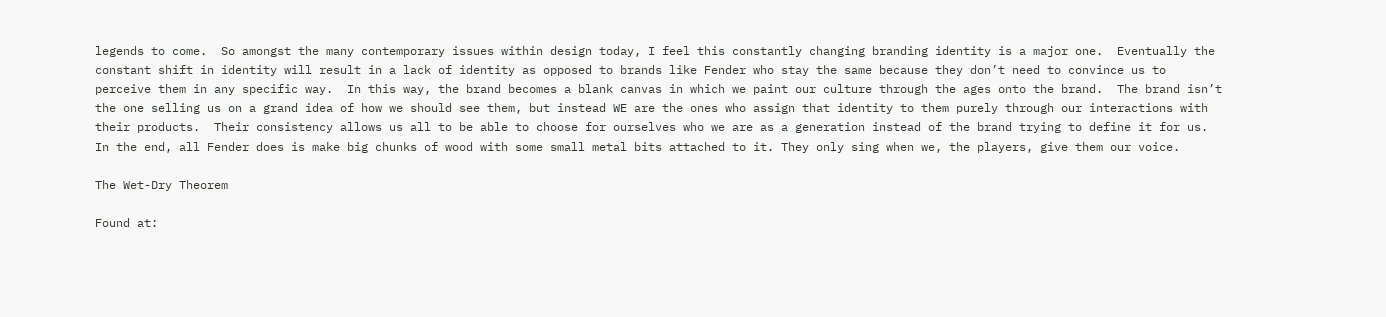legends to come.  So amongst the many contemporary issues within design today, I feel this constantly changing branding identity is a major one.  Eventually the constant shift in identity will result in a lack of identity as opposed to brands like Fender who stay the same because they don’t need to convince us to perceive them in any specific way.  In this way, the brand becomes a blank canvas in which we paint our culture through the ages onto the brand.  The brand isn’t the one selling us on a grand idea of how we should see them, but instead WE are the ones who assign that identity to them purely through our interactions with their products.  Their consistency allows us all to be able to choose for ourselves who we are as a generation instead of the brand trying to define it for us.  In the end, all Fender does is make big chunks of wood with some small metal bits attached to it. They only sing when we, the players, give them our voice.

The Wet-Dry Theorem

Found at: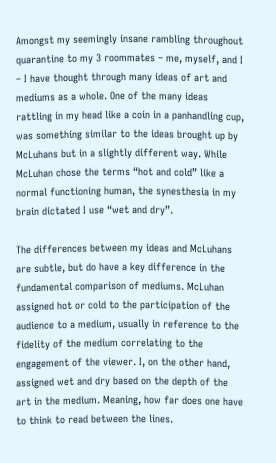Amongst my seemingly insane rambling throughout quarantine to my 3 roommates – me, myself, and I – I have thought through many ideas of art and mediums as a whole. One of the many ideas rattling in my head like a coin in a panhandling cup, was something similar to the ideas brought up by McLuhans but in a slightly different way. While McLuhan chose the terms “hot and cold” like a normal functioning human, the synesthesia in my brain dictated I use “wet and dry”.

The differences between my ideas and McLuhans are subtle, but do have a key difference in the fundamental comparison of mediums. McLuhan assigned hot or cold to the participation of the audience to a medium, usually in reference to the fidelity of the medium correlating to the engagement of the viewer. I, on the other hand, assigned wet and dry based on the depth of the art in the medium. Meaning, how far does one have to think to read between the lines.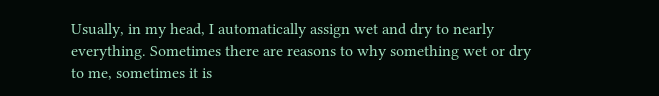Usually, in my head, I automatically assign wet and dry to nearly everything. Sometimes there are reasons to why something wet or dry to me, sometimes it is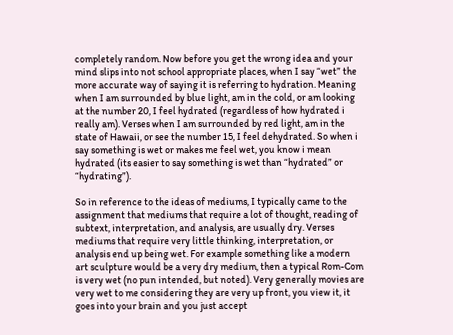completely random. Now before you get the wrong idea and your mind slips into not school appropriate places, when I say “wet” the more accurate way of saying it is referring to hydration. Meaning when I am surrounded by blue light, am in the cold, or am looking at the number 20, I feel hydrated (regardless of how hydrated i really am). Verses when I am surrounded by red light, am in the state of Hawaii, or see the number 15, I feel dehydrated. So when i say something is wet or makes me feel wet, you know i mean hydrated (its easier to say something is wet than “hydrated” or “hydrating”).

So in reference to the ideas of mediums, I typically came to the assignment that mediums that require a lot of thought, reading of subtext, interpretation, and analysis, are usually dry. Verses mediums that require very little thinking, interpretation, or analysis end up being wet. For example something like a modern art sculpture would be a very dry medium, then a typical Rom-Com is very wet (no pun intended, but noted). Very generally movies are very wet to me considering they are very up front, you view it, it goes into your brain and you just accept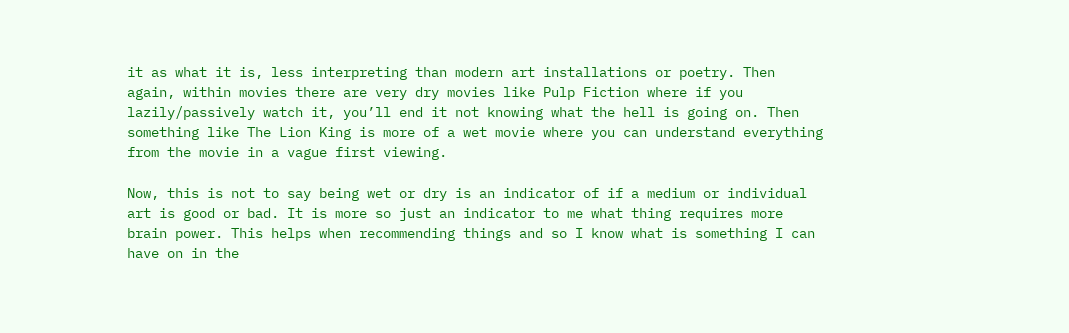it as what it is, less interpreting than modern art installations or poetry. Then again, within movies there are very dry movies like Pulp Fiction where if you lazily/passively watch it, you’ll end it not knowing what the hell is going on. Then something like The Lion King is more of a wet movie where you can understand everything from the movie in a vague first viewing.

Now, this is not to say being wet or dry is an indicator of if a medium or individual art is good or bad. It is more so just an indicator to me what thing requires more brain power. This helps when recommending things and so I know what is something I can have on in the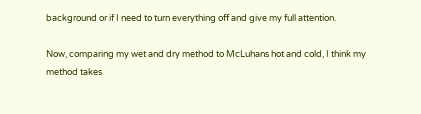background or if I need to turn everything off and give my full attention.

Now, comparing my wet and dry method to McLuhans hot and cold, I think my method takes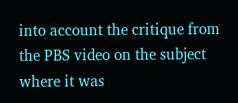into account the critique from the PBS video on the subject where it was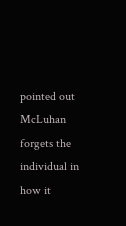pointed out McLuhan forgets the individual in how it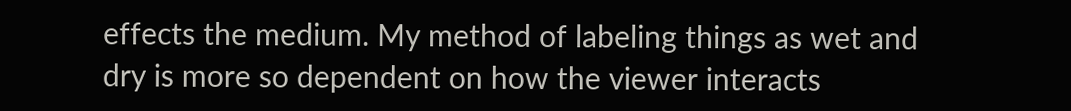effects the medium. My method of labeling things as wet and dry is more so dependent on how the viewer interacts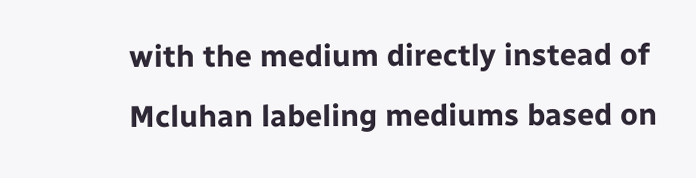with the medium directly instead of Mcluhan labeling mediums based on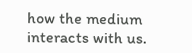how the medium interacts with us.